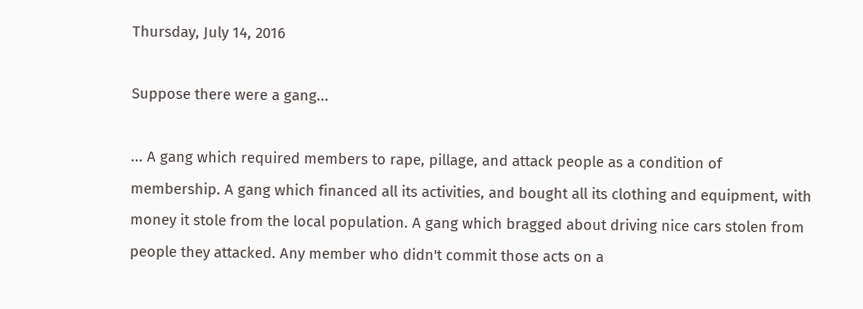Thursday, July 14, 2016

Suppose there were a gang...

... A gang which required members to rape, pillage, and attack people as a condition of membership. A gang which financed all its activities, and bought all its clothing and equipment, with money it stole from the local population. A gang which bragged about driving nice cars stolen from people they attacked. Any member who didn't commit those acts on a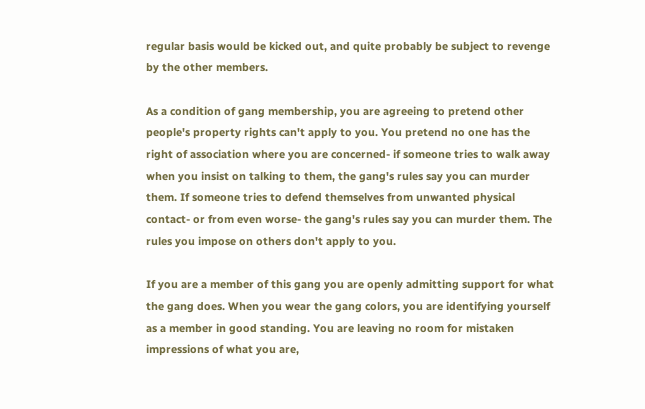regular basis would be kicked out, and quite probably be subject to revenge by the other members.

As a condition of gang membership, you are agreeing to pretend other people's property rights can't apply to you. You pretend no one has the right of association where you are concerned- if someone tries to walk away when you insist on talking to them, the gang's rules say you can murder them. If someone tries to defend themselves from unwanted physical contact- or from even worse- the gang's rules say you can murder them. The rules you impose on others don't apply to you.

If you are a member of this gang you are openly admitting support for what the gang does. When you wear the gang colors, you are identifying yourself as a member in good standing. You are leaving no room for mistaken impressions of what you are,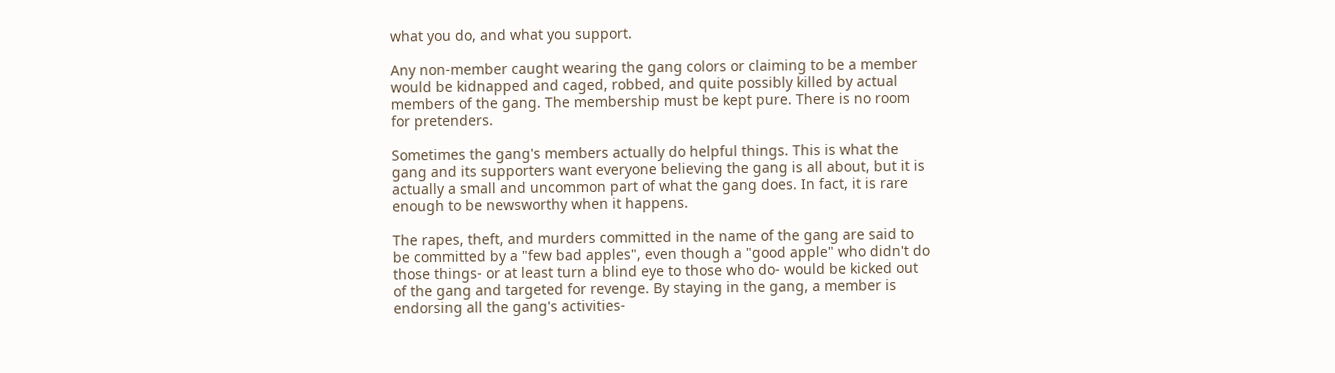what you do, and what you support.

Any non-member caught wearing the gang colors or claiming to be a member would be kidnapped and caged, robbed, and quite possibly killed by actual members of the gang. The membership must be kept pure. There is no room for pretenders.

Sometimes the gang's members actually do helpful things. This is what the gang and its supporters want everyone believing the gang is all about, but it is actually a small and uncommon part of what the gang does. In fact, it is rare enough to be newsworthy when it happens.

The rapes, theft, and murders committed in the name of the gang are said to be committed by a "few bad apples", even though a "good apple" who didn't do those things- or at least turn a blind eye to those who do- would be kicked out of the gang and targeted for revenge. By staying in the gang, a member is endorsing all the gang's activities-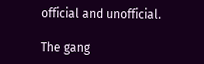official and unofficial.

The gang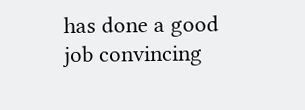has done a good job convincing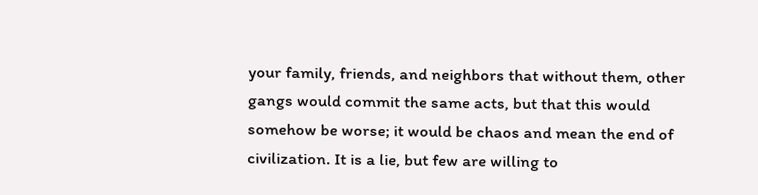your family, friends, and neighbors that without them, other gangs would commit the same acts, but that this would somehow be worse; it would be chaos and mean the end of civilization. It is a lie, but few are willing to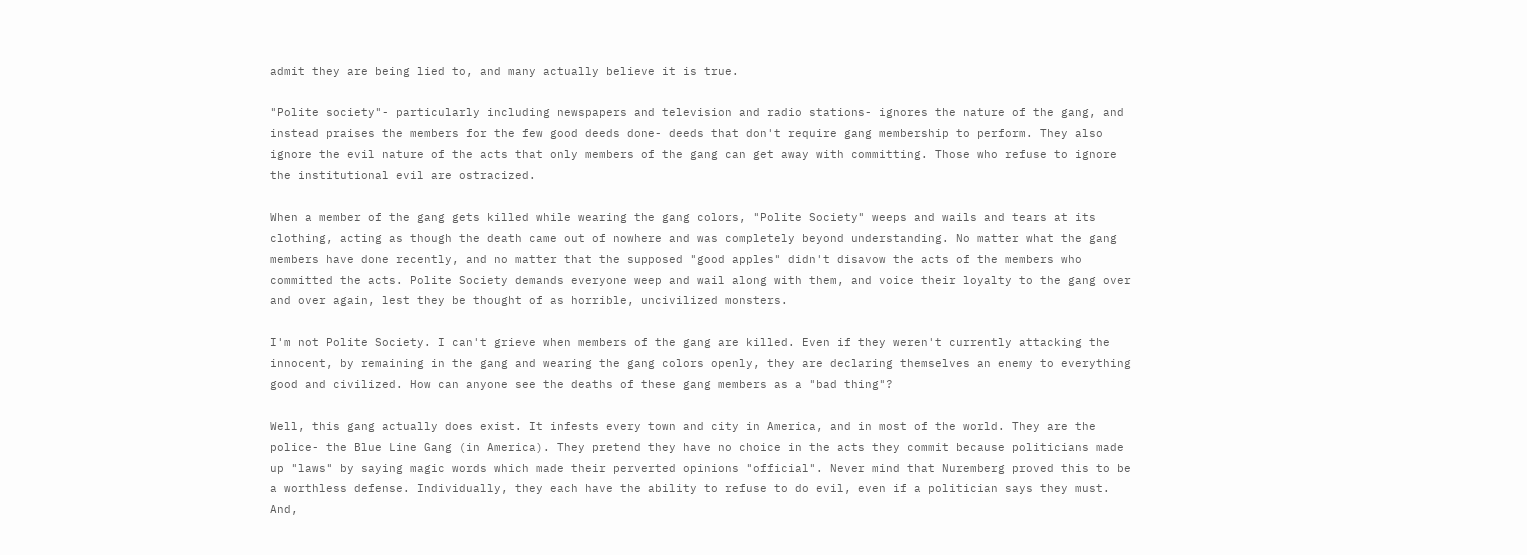admit they are being lied to, and many actually believe it is true.

"Polite society"- particularly including newspapers and television and radio stations- ignores the nature of the gang, and instead praises the members for the few good deeds done- deeds that don't require gang membership to perform. They also ignore the evil nature of the acts that only members of the gang can get away with committing. Those who refuse to ignore the institutional evil are ostracized.

When a member of the gang gets killed while wearing the gang colors, "Polite Society" weeps and wails and tears at its clothing, acting as though the death came out of nowhere and was completely beyond understanding. No matter what the gang members have done recently, and no matter that the supposed "good apples" didn't disavow the acts of the members who committed the acts. Polite Society demands everyone weep and wail along with them, and voice their loyalty to the gang over and over again, lest they be thought of as horrible, uncivilized monsters.

I'm not Polite Society. I can't grieve when members of the gang are killed. Even if they weren't currently attacking the innocent, by remaining in the gang and wearing the gang colors openly, they are declaring themselves an enemy to everything good and civilized. How can anyone see the deaths of these gang members as a "bad thing"?

Well, this gang actually does exist. It infests every town and city in America, and in most of the world. They are the police- the Blue Line Gang (in America). They pretend they have no choice in the acts they commit because politicians made up "laws" by saying magic words which made their perverted opinions "official". Never mind that Nuremberg proved this to be a worthless defense. Individually, they each have the ability to refuse to do evil, even if a politician says they must. And,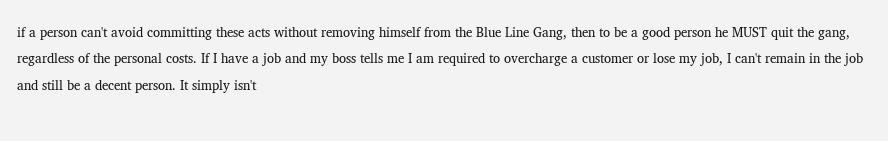if a person can't avoid committing these acts without removing himself from the Blue Line Gang, then to be a good person he MUST quit the gang, regardless of the personal costs. If I have a job and my boss tells me I am required to overcharge a customer or lose my job, I can't remain in the job and still be a decent person. It simply isn't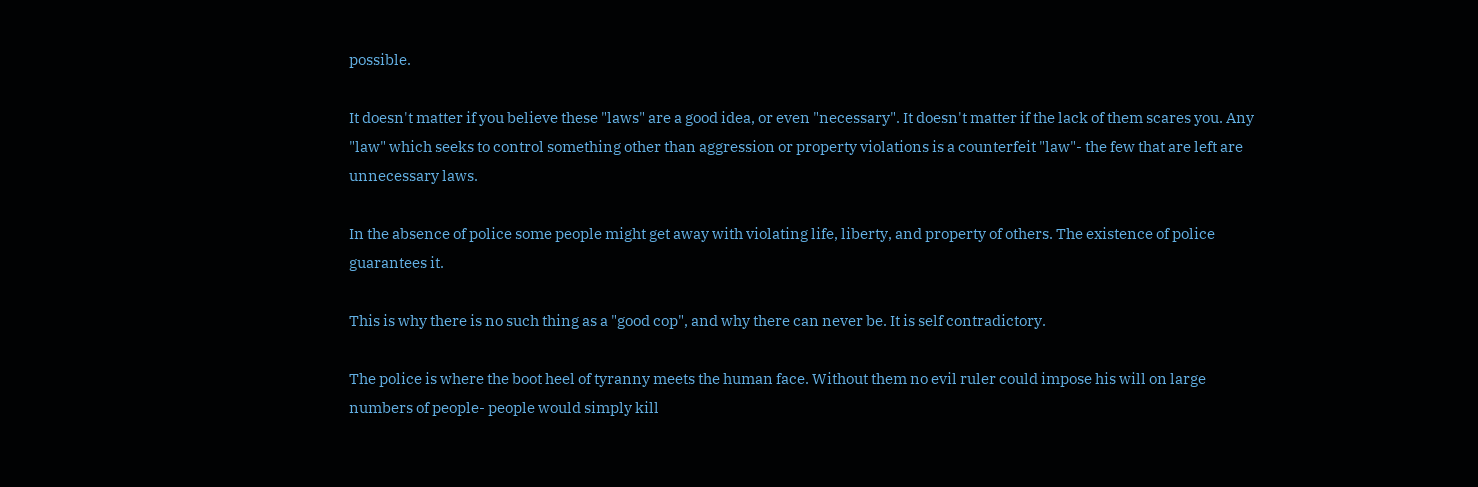possible.

It doesn't matter if you believe these "laws" are a good idea, or even "necessary". It doesn't matter if the lack of them scares you. Any "law" which seeks to control something other than aggression or property violations is a counterfeit "law"- the few that are left are unnecessary laws.

In the absence of police some people might get away with violating life, liberty, and property of others. The existence of police guarantees it.

This is why there is no such thing as a "good cop", and why there can never be. It is self contradictory.

The police is where the boot heel of tyranny meets the human face. Without them no evil ruler could impose his will on large numbers of people- people would simply kill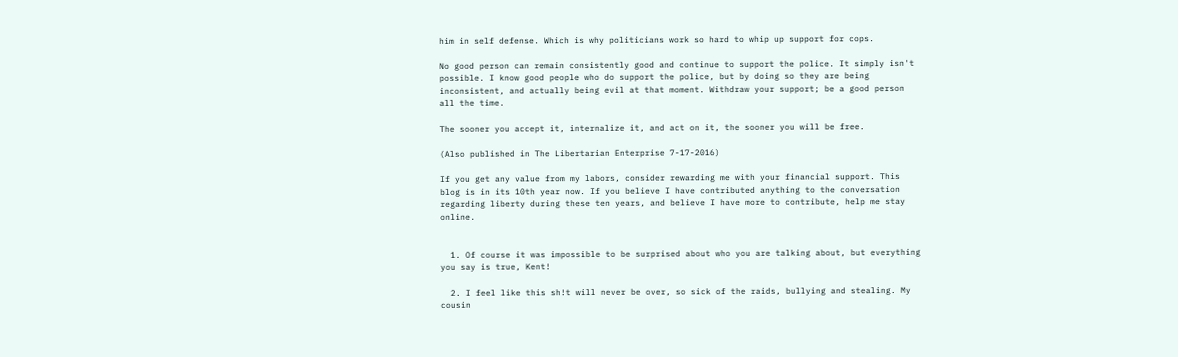him in self defense. Which is why politicians work so hard to whip up support for cops.

No good person can remain consistently good and continue to support the police. It simply isn't possible. I know good people who do support the police, but by doing so they are being inconsistent, and actually being evil at that moment. Withdraw your support; be a good person all the time.

The sooner you accept it, internalize it, and act on it, the sooner you will be free.

(Also published in The Libertarian Enterprise 7-17-2016)

If you get any value from my labors, consider rewarding me with your financial support. This blog is in its 10th year now. If you believe I have contributed anything to the conversation regarding liberty during these ten years, and believe I have more to contribute, help me stay online.


  1. Of course it was impossible to be surprised about who you are talking about, but everything you say is true, Kent!

  2. I feel like this sh!t will never be over, so sick of the raids, bullying and stealing. My cousin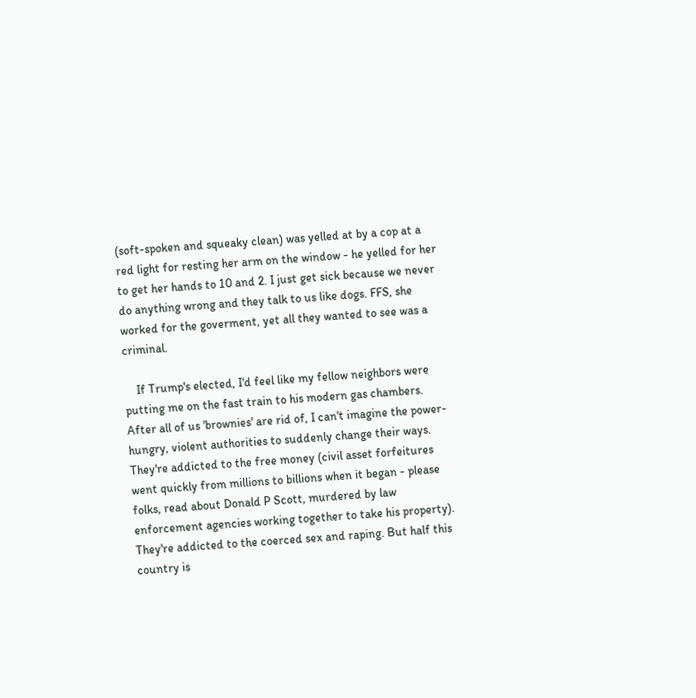(soft-spoken and squeaky clean) was yelled at by a cop at a red light for resting her arm on the window - he yelled for her to get her hands to 10 and 2. I just get sick because we never do anything wrong and they talk to us like dogs. FFS, she worked for the goverment, yet all they wanted to see was a criminal.

    If Trump's elected, I'd feel like my fellow neighbors were putting me on the fast train to his modern gas chambers. After all of us 'brownies' are rid of, I can't imagine the power-hungry, violent authorities to suddenly change their ways. They're addicted to the free money (civil asset forfeitures went quickly from millions to billions when it began - please folks, read about Donald P Scott, murdered by law enforcement agencies working together to take his property). They're addicted to the coerced sex and raping. But half this country is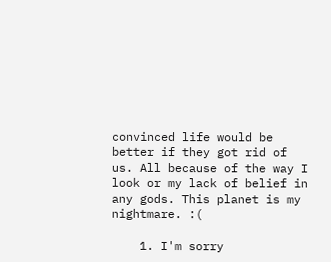convinced life would be better if they got rid of us. All because of the way I look or my lack of belief in any gods. This planet is my nightmare. :(

    1. I'm sorry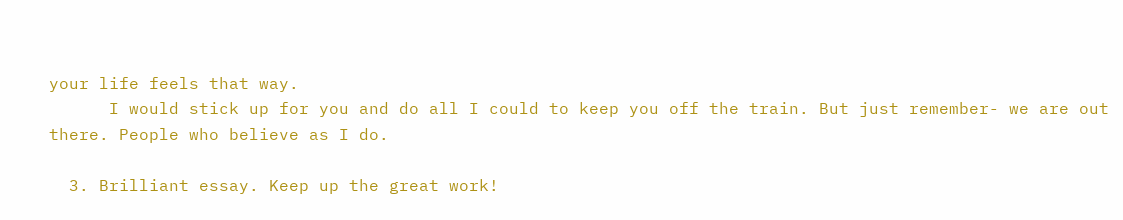your life feels that way.
      I would stick up for you and do all I could to keep you off the train. But just remember- we are out there. People who believe as I do.

  3. Brilliant essay. Keep up the great work!